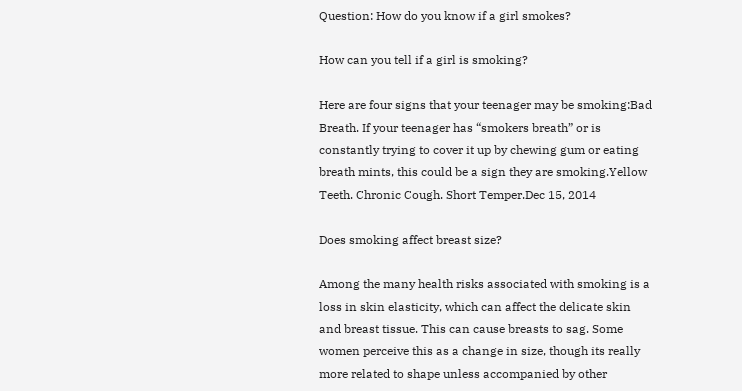Question: How do you know if a girl smokes?

How can you tell if a girl is smoking?

Here are four signs that your teenager may be smoking:Bad Breath. If your teenager has “smokers breath” or is constantly trying to cover it up by chewing gum or eating breath mints, this could be a sign they are smoking.Yellow Teeth. Chronic Cough. Short Temper.Dec 15, 2014

Does smoking affect breast size?

Among the many health risks associated with smoking is a loss in skin elasticity, which can affect the delicate skin and breast tissue. This can cause breasts to sag. Some women perceive this as a change in size, though its really more related to shape unless accompanied by other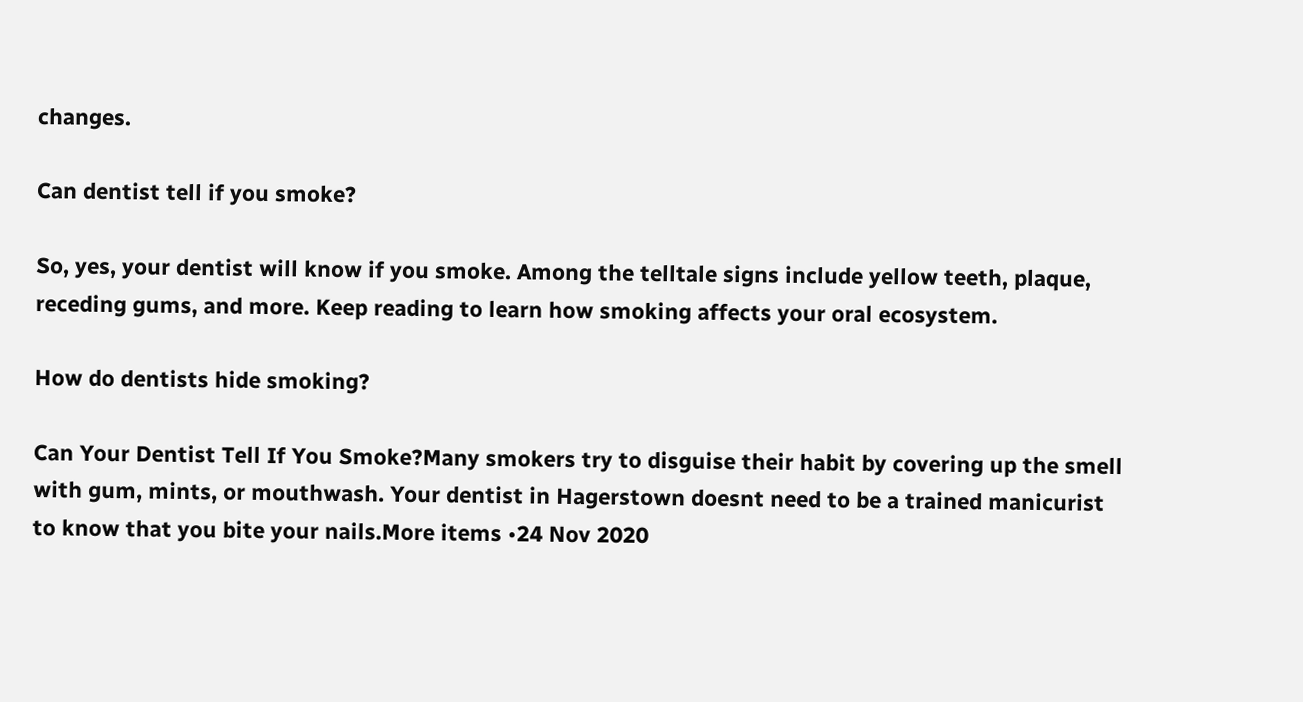changes.

Can dentist tell if you smoke?

So, yes, your dentist will know if you smoke. Among the telltale signs include yellow teeth, plaque, receding gums, and more. Keep reading to learn how smoking affects your oral ecosystem.

How do dentists hide smoking?

Can Your Dentist Tell If You Smoke?Many smokers try to disguise their habit by covering up the smell with gum, mints, or mouthwash. Your dentist in Hagerstown doesnt need to be a trained manicurist to know that you bite your nails.More items •24 Nov 2020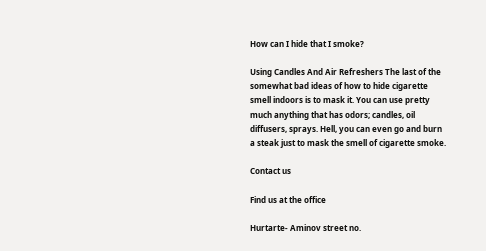How can I hide that I smoke?

Using Candles And Air Refreshers The last of the somewhat bad ideas of how to hide cigarette smell indoors is to mask it. You can use pretty much anything that has odors; candles, oil diffusers, sprays. Hell, you can even go and burn a steak just to mask the smell of cigarette smoke.

Contact us

Find us at the office

Hurtarte- Aminov street no.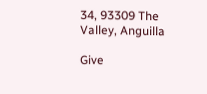34, 93309 The Valley, Anguilla

Give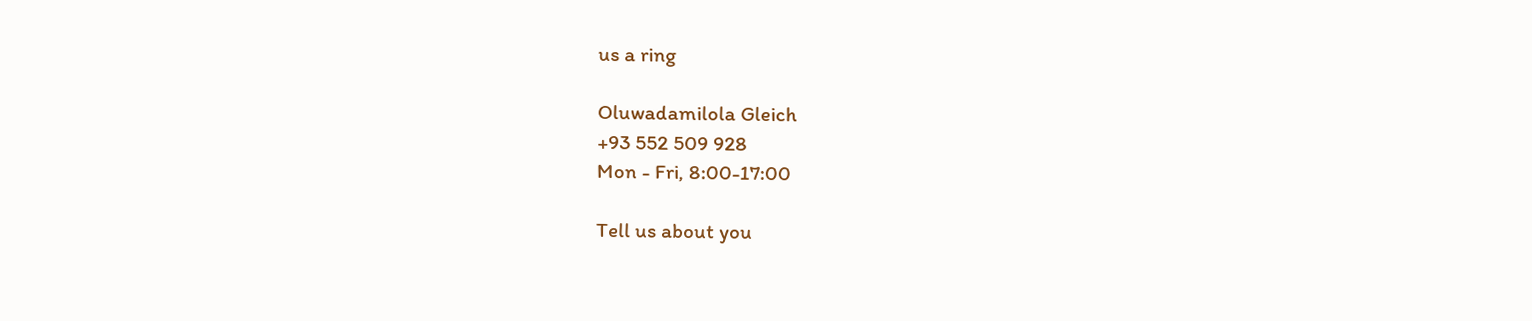us a ring

Oluwadamilola Gleich
+93 552 509 928
Mon - Fri, 8:00-17:00

Tell us about you